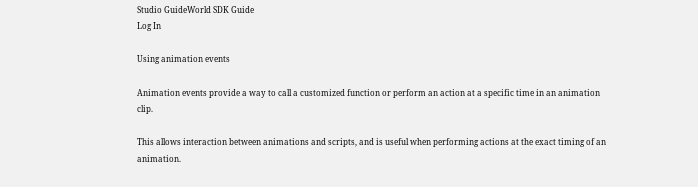Studio GuideWorld SDK Guide
Log In

Using animation events

Animation events provide a way to call a customized function or perform an action at a specific time in an animation clip.

This allows interaction between animations and scripts, and is useful when performing actions at the exact timing of an animation.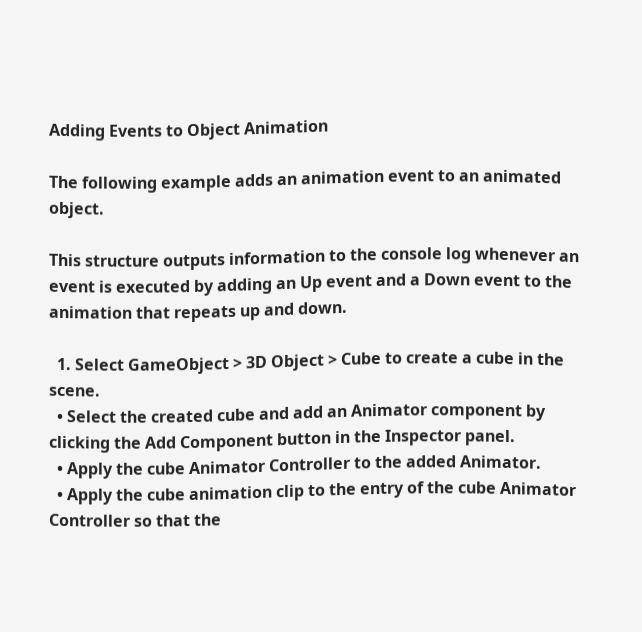Adding Events to Object Animation

The following example adds an animation event to an animated object.

This structure outputs information to the console log whenever an event is executed by adding an Up event and a Down event to the animation that repeats up and down.

  1. Select GameObject > 3D Object > Cube to create a cube in the scene.
  • Select the created cube and add an Animator component by clicking the Add Component button in the Inspector panel.
  • Apply the cube Animator Controller to the added Animator.
  • Apply the cube animation clip to the entry of the cube Animator Controller so that the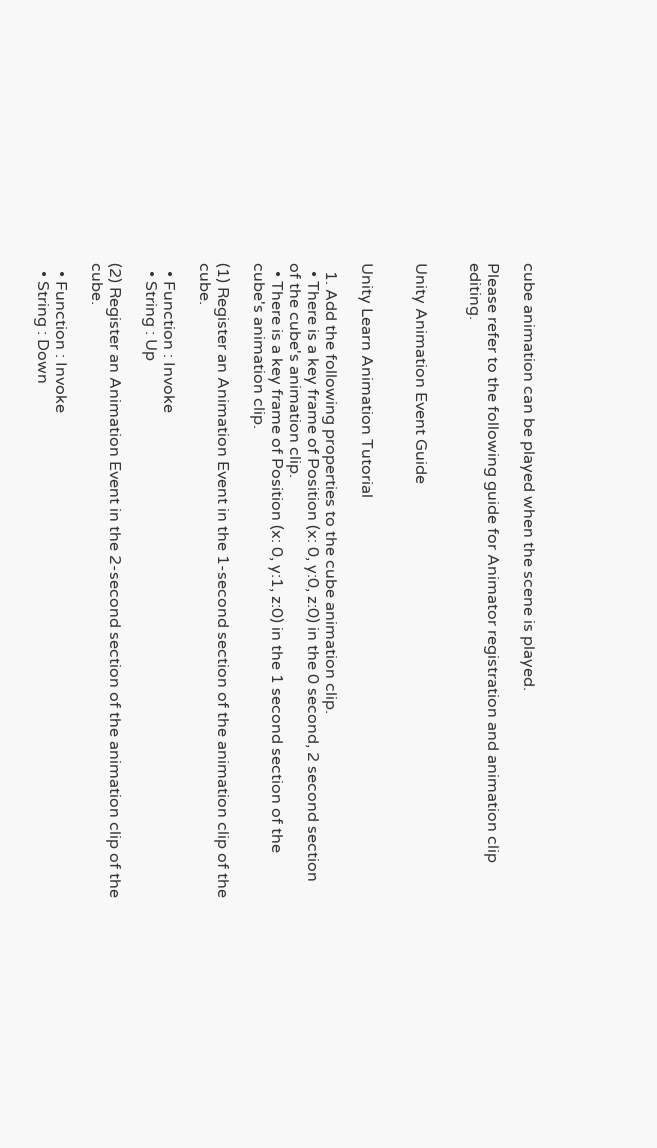cube animation can be played when the scene is played.

Please refer to the following guide for Animator registration and animation clip editing.


Unity Animation Event Guide


Unity Learn Animation Tutorial

  1. Add the following properties to the cube animation clip.
  • There is a key frame of Position (x: 0, y:0, z:0) in the 0 second, 2 second section of the cube's animation clip.
  • There is a key frame of Position (x: 0, y:1, z:0) in the 1 second section of the cube's animation clip.

(1) Register an Animation Event in the 1-second section of the animation clip of the cube.

  • Function : Invoke
  • String : Up

(2) Register an Animation Event in the 2-second section of the animation clip of the cube.

  • Function : Invoke
  • String : Down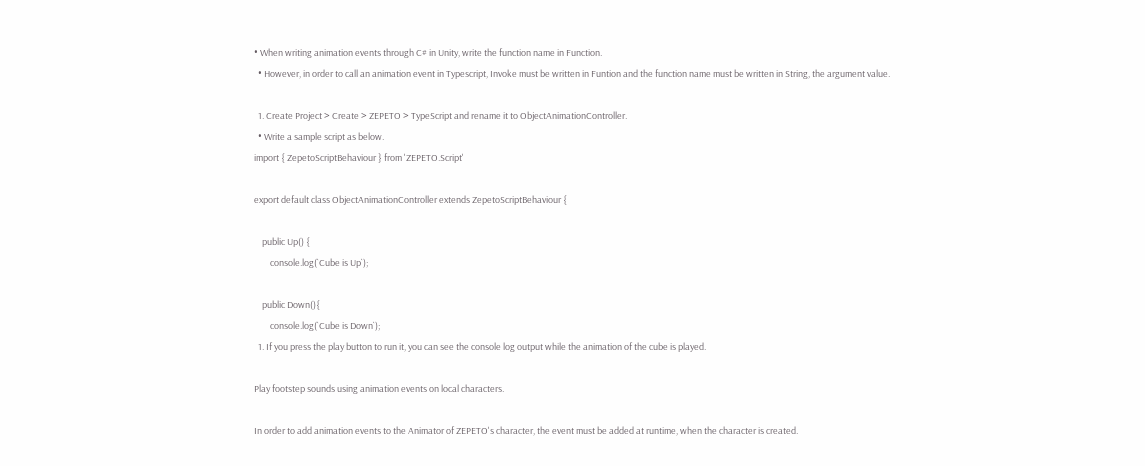• When writing animation events through C# in Unity, write the function name in Function.
  • However, in order to call an animation event in Typescript, Invoke must be written in Funtion and the function name must be written in String, the argument value.

  1. Create Project > Create > ZEPETO > TypeScript and rename it to ObjectAnimationController.
  • Write a sample script as below.
import { ZepetoScriptBehaviour } from 'ZEPETO.Script'

export default class ObjectAnimationController extends ZepetoScriptBehaviour {

    public Up() {
        console.log(`Cube is Up`);

    public Down(){
        console.log(`Cube is Down`);
  1. If you press the play button to run it, you can see the console log output while the animation of the cube is played.

Play footstep sounds using animation events on local characters.

In order to add animation events to the Animator of ZEPETO's character, the event must be added at runtime, when the character is created.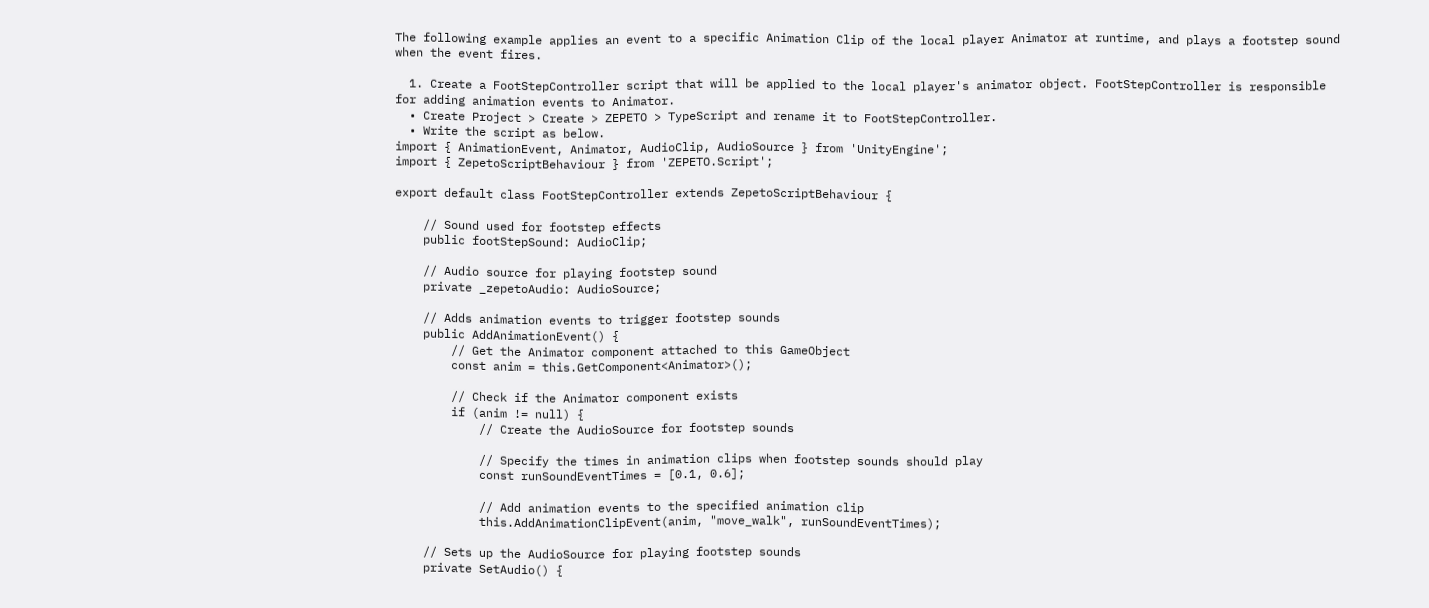The following example applies an event to a specific Animation Clip of the local player Animator at runtime, and plays a footstep sound when the event fires.

  1. Create a FootStepController script that will be applied to the local player's animator object. FootStepController is responsible for adding animation events to Animator.
  • Create Project > Create > ZEPETO > TypeScript and rename it to FootStepController.
  • Write the script as below.
import { AnimationEvent, Animator, AudioClip, AudioSource } from 'UnityEngine';
import { ZepetoScriptBehaviour } from 'ZEPETO.Script';

export default class FootStepController extends ZepetoScriptBehaviour {

    // Sound used for footstep effects
    public footStepSound: AudioClip;

    // Audio source for playing footstep sound
    private _zepetoAudio: AudioSource;

    // Adds animation events to trigger footstep sounds
    public AddAnimationEvent() {
        // Get the Animator component attached to this GameObject
        const anim = this.GetComponent<Animator>();

        // Check if the Animator component exists
        if (anim != null) {
            // Create the AudioSource for footstep sounds

            // Specify the times in animation clips when footstep sounds should play
            const runSoundEventTimes = [0.1, 0.6];

            // Add animation events to the specified animation clip
            this.AddAnimationClipEvent(anim, "move_walk", runSoundEventTimes);

    // Sets up the AudioSource for playing footstep sounds
    private SetAudio() {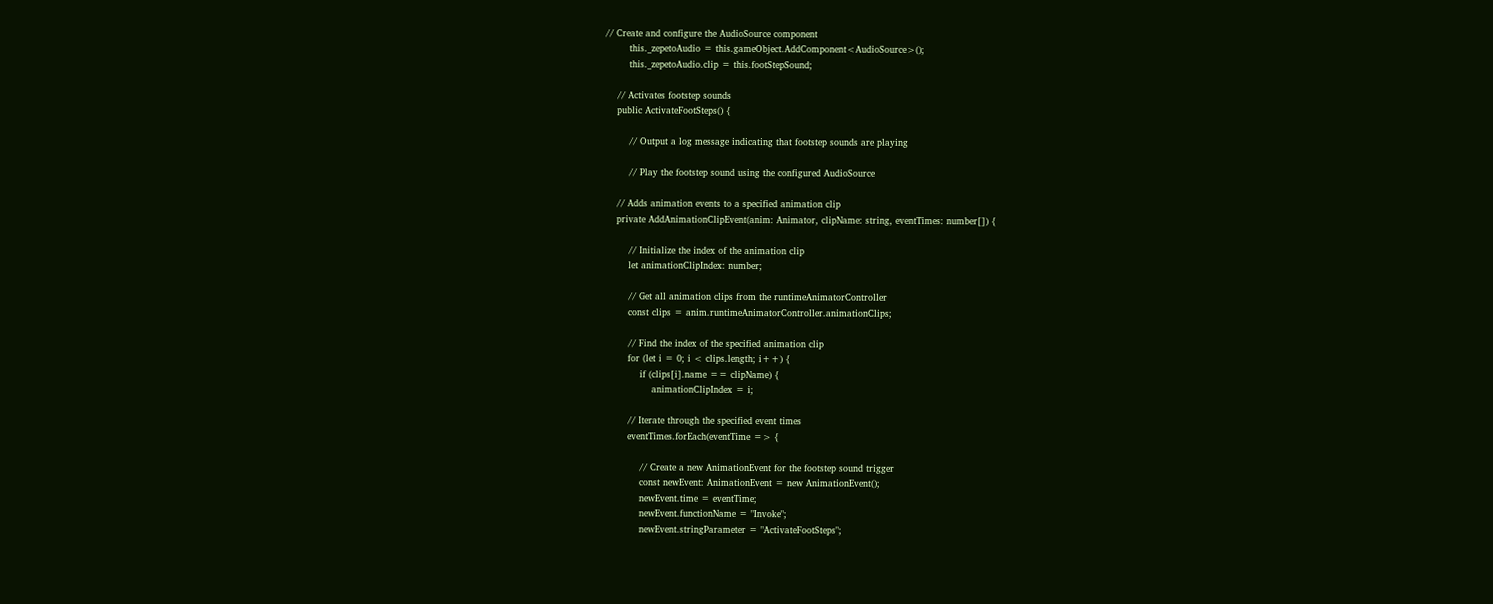// Create and configure the AudioSource component
        this._zepetoAudio = this.gameObject.AddComponent<AudioSource>();
        this._zepetoAudio.clip = this.footStepSound;

    // Activates footstep sounds
    public ActivateFootSteps() {

        // Output a log message indicating that footstep sounds are playing

        // Play the footstep sound using the configured AudioSource

    // Adds animation events to a specified animation clip
    private AddAnimationClipEvent(anim: Animator, clipName: string, eventTimes: number[]) {

        // Initialize the index of the animation clip
        let animationClipIndex: number;

        // Get all animation clips from the runtimeAnimatorController
        const clips = anim.runtimeAnimatorController.animationClips;

        // Find the index of the specified animation clip
        for (let i = 0; i < clips.length; i++) {
            if (clips[i].name == clipName) {
                animationClipIndex = i;

        // Iterate through the specified event times
        eventTimes.forEach(eventTime => {

            // Create a new AnimationEvent for the footstep sound trigger
            const newEvent: AnimationEvent = new AnimationEvent();
            newEvent.time = eventTime;
            newEvent.functionName = "Invoke";
            newEvent.stringParameter = "ActivateFootSteps";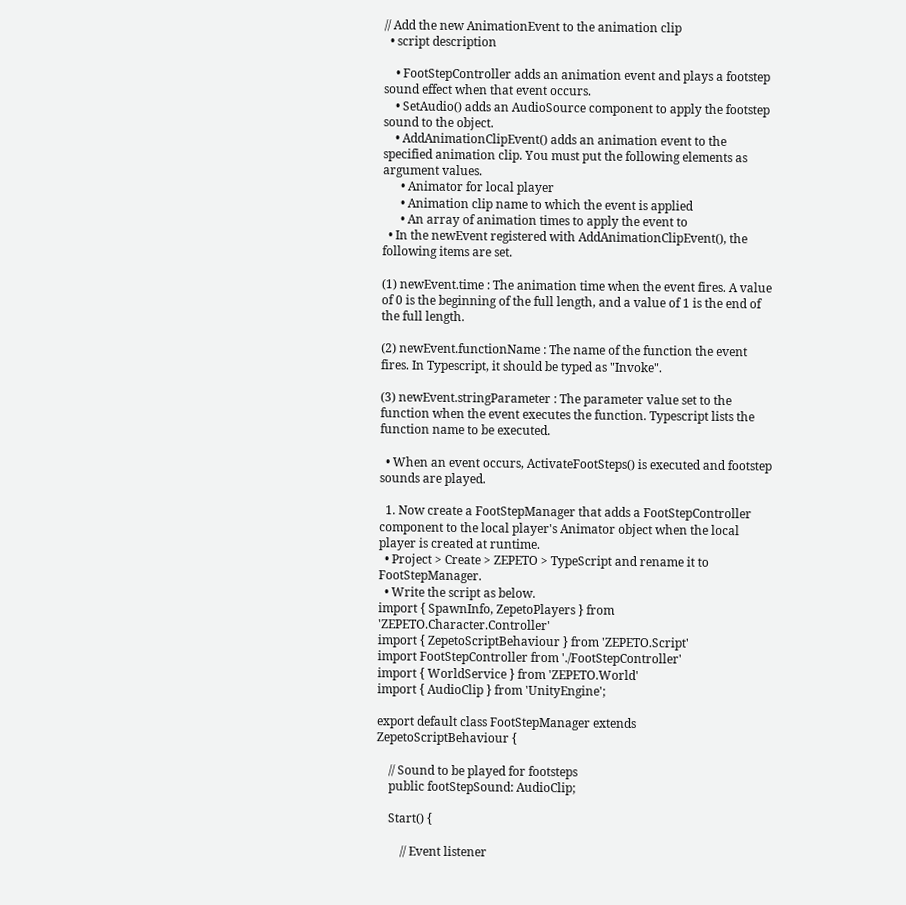// Add the new AnimationEvent to the animation clip
  • script description

    • FootStepController adds an animation event and plays a footstep sound effect when that event occurs.
    • SetAudio() adds an AudioSource component to apply the footstep sound to the object.
    • AddAnimationClipEvent() adds an animation event to the specified animation clip. You must put the following elements as argument values.
      • Animator for local player
      • Animation clip name to which the event is applied
      • An array of animation times to apply the event to
  • In the newEvent registered with AddAnimationClipEvent(), the following items are set.

(1) newEvent.time : The animation time when the event fires. A value of 0 is the beginning of the full length, and a value of 1 is the end of the full length.

(2) newEvent.functionName : The name of the function the event fires. In Typescript, it should be typed as "Invoke".

(3) newEvent.stringParameter : The parameter value set to the function when the event executes the function. Typescript lists the function name to be executed.

  • When an event occurs, ActivateFootSteps() is executed and footstep sounds are played.

  1. Now create a FootStepManager that adds a FootStepController component to the local player's Animator object when the local player is created at runtime.
  • Project > Create > ZEPETO > TypeScript and rename it to FootStepManager.
  • Write the script as below.
import { SpawnInfo, ZepetoPlayers } from 'ZEPETO.Character.Controller'
import { ZepetoScriptBehaviour } from 'ZEPETO.Script'
import FootStepController from './FootStepController'
import { WorldService } from 'ZEPETO.World'
import { AudioClip } from 'UnityEngine';

export default class FootStepManager extends ZepetoScriptBehaviour {

    // Sound to be played for footsteps
    public footStepSound: AudioClip;

    Start() {

        // Event listener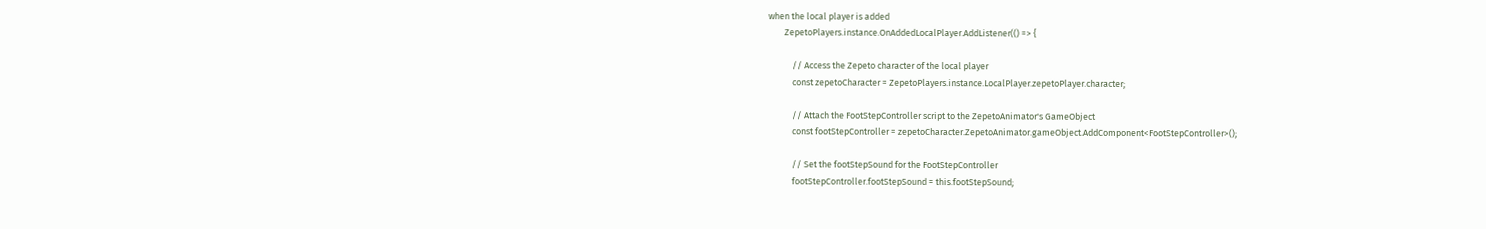when the local player is added
        ZepetoPlayers.instance.OnAddedLocalPlayer.AddListener(() => {

            // Access the Zepeto character of the local player
            const zepetoCharacter = ZepetoPlayers.instance.LocalPlayer.zepetoPlayer.character;

            // Attach the FootStepController script to the ZepetoAnimator's GameObject
            const footStepController = zepetoCharacter.ZepetoAnimator.gameObject.AddComponent<FootStepController>();

            // Set the footStepSound for the FootStepController
            footStepController.footStepSound = this.footStepSound;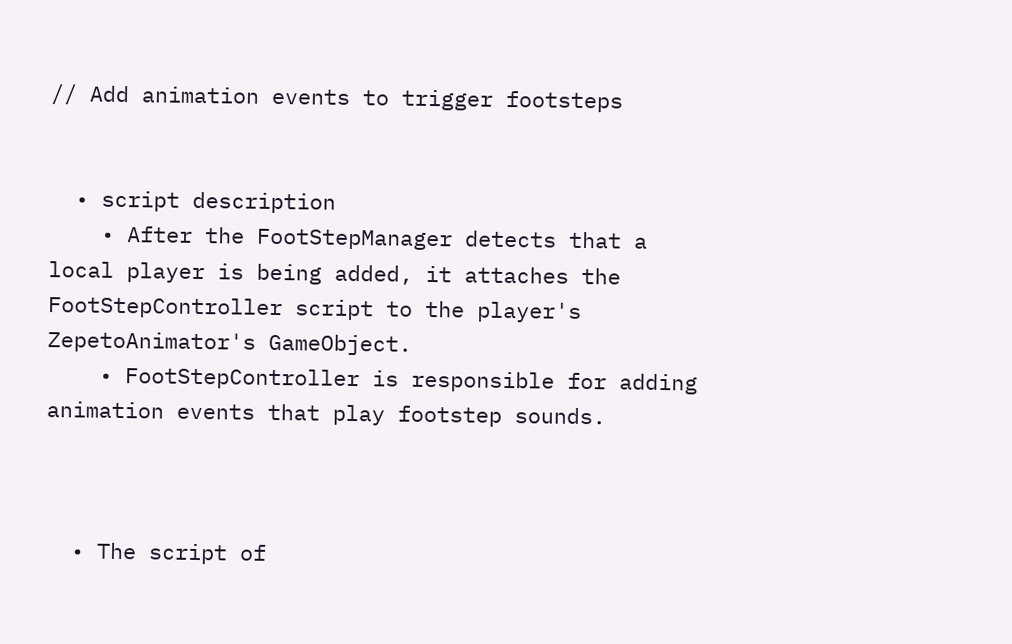// Add animation events to trigger footsteps


  • script description
    • After the FootStepManager detects that a local player is being added, it attaches the FootStepController script to the player's ZepetoAnimator's GameObject.
    • FootStepController is responsible for adding animation events that play footstep sounds.



  • The script of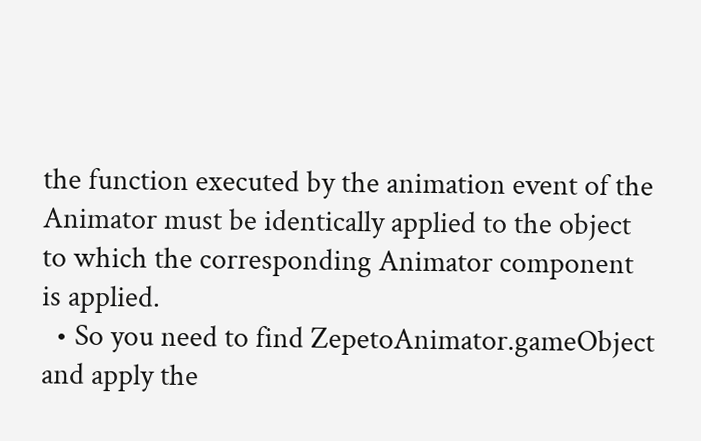the function executed by the animation event of the Animator must be identically applied to the object to which the corresponding Animator component is applied.
  • So you need to find ZepetoAnimator.gameObject and apply the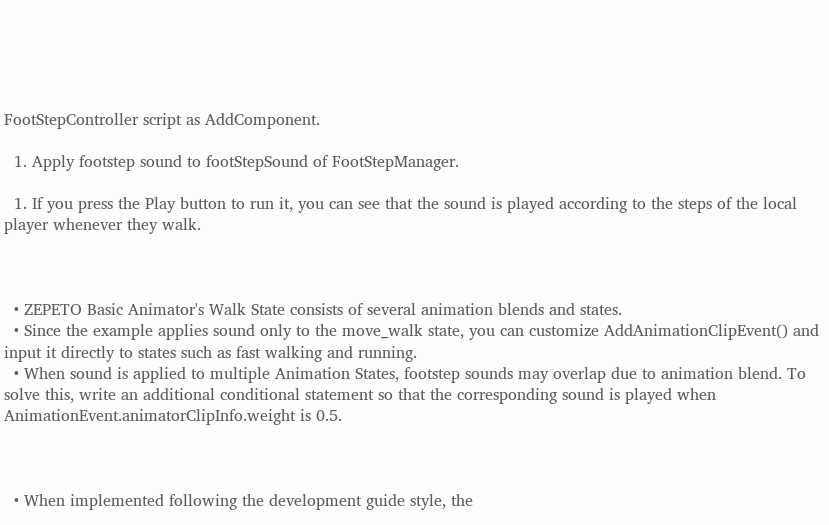FootStepController script as AddComponent.

  1. Apply footstep sound to footStepSound of FootStepManager.

  1. If you press the Play button to run it, you can see that the sound is played according to the steps of the local player whenever they walk.



  • ZEPETO Basic Animator's Walk State consists of several animation blends and states.
  • Since the example applies sound only to the move_walk state, you can customize AddAnimationClipEvent() and input it directly to states such as fast walking and running.
  • When sound is applied to multiple Animation States, footstep sounds may overlap due to animation blend. To solve this, write an additional conditional statement so that the corresponding sound is played when AnimationEvent.animatorClipInfo.weight is 0.5.



  • When implemented following the development guide style, the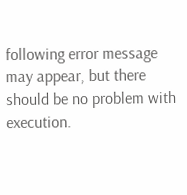following error message may appear, but there should be no problem with execution.